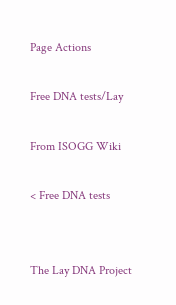Page Actions

Free DNA tests/Lay

From ISOGG Wiki

< Free DNA tests


The Lay DNA Project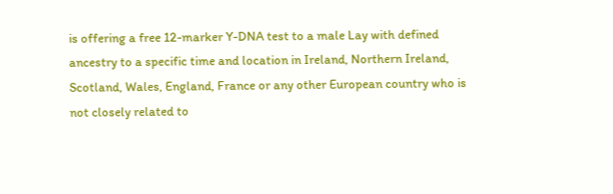is offering a free 12-marker Y-DNA test to a male Lay with defined ancestry to a specific time and location in Ireland, Northern Ireland, Scotland, Wales, England, France or any other European country who is not closely related to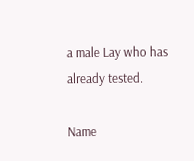a male Lay who has already tested.

Name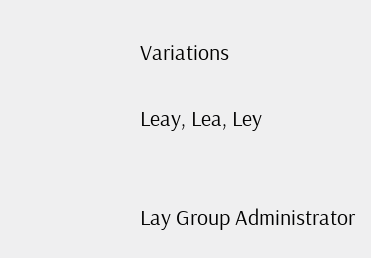Variations

Leay, Lea, Ley


Lay Group Administrator